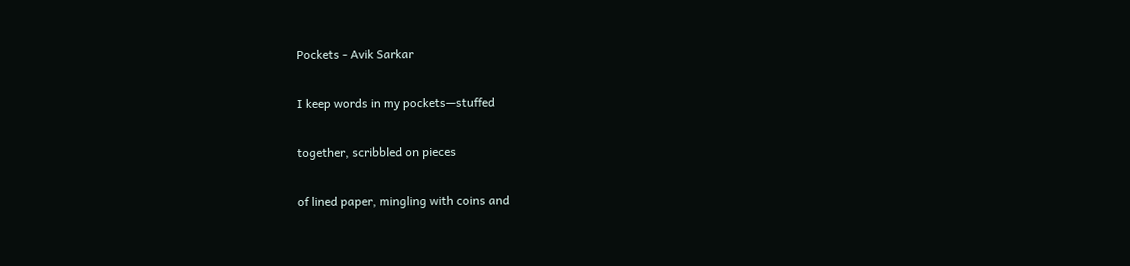Pockets - Avik Sarkar

I keep words in my pockets—stuffed

together, scribbled on pieces

of lined paper, mingling with coins and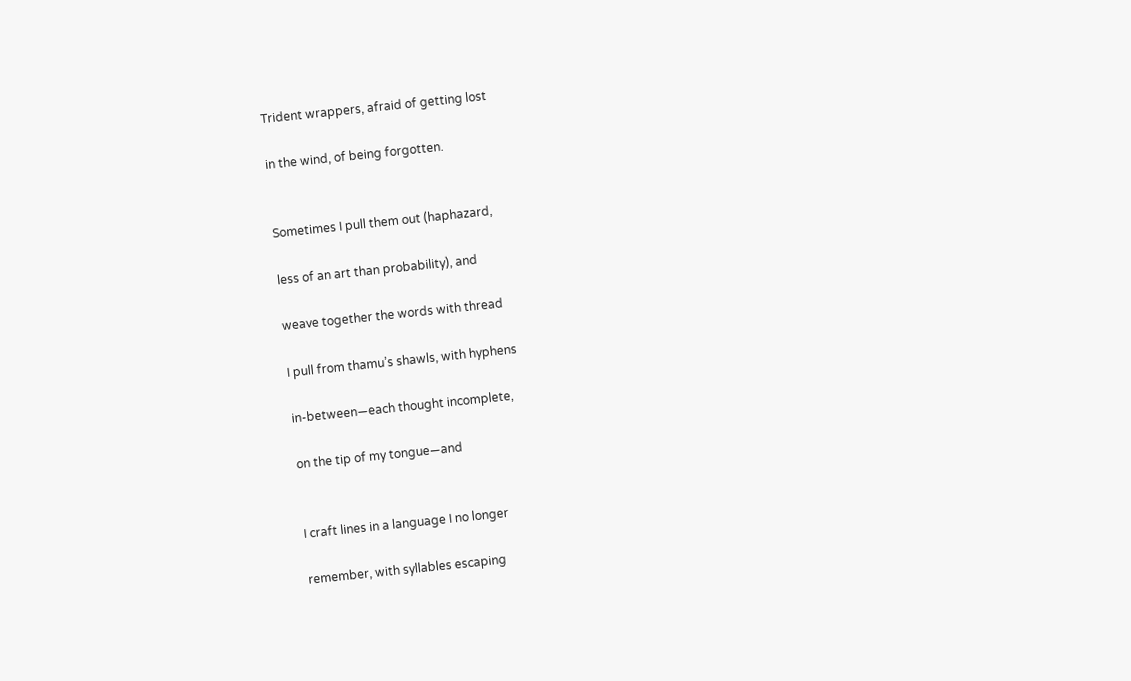Trident wrappers, afraid of getting lost

in the wind, of being forgotten.


Sometimes I pull them out (haphazard,

less of an art than probability), and

weave together the words with thread

I pull from thamu’s shawls, with hyphens

in-between—each thought incomplete,

on the tip of my tongue—and


I craft lines in a language I no longer

remember, with syllables escaping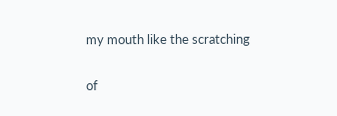my mouth like the scratching

of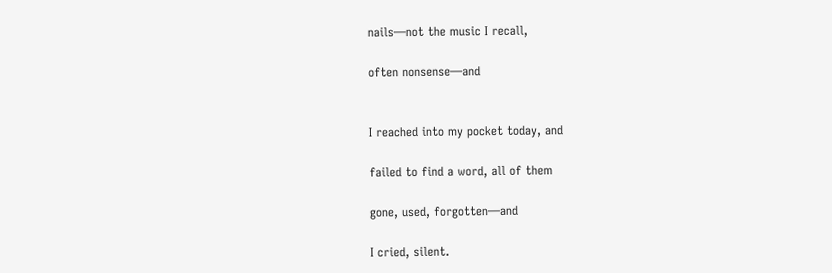nails—not the music I recall,

often nonsense—and


I reached into my pocket today, and

failed to find a word, all of them

gone, used, forgotten—and

I cried, silent.